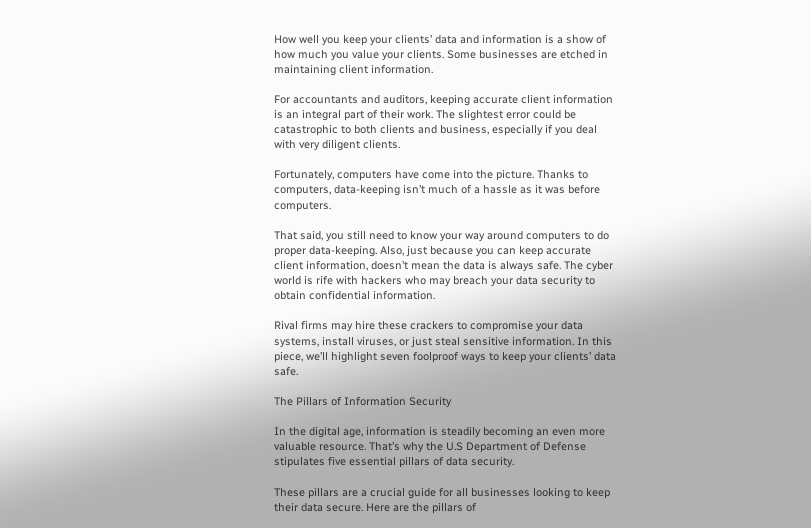How well you keep your clients’ data and information is a show of how much you value your clients. Some businesses are etched in maintaining client information.

For accountants and auditors, keeping accurate client information is an integral part of their work. The slightest error could be catastrophic to both clients and business, especially if you deal with very diligent clients.

Fortunately, computers have come into the picture. Thanks to computers, data-keeping isn’t much of a hassle as it was before computers.

That said, you still need to know your way around computers to do proper data-keeping. Also, just because you can keep accurate client information, doesn’t mean the data is always safe. The cyber world is rife with hackers who may breach your data security to obtain confidential information.

Rival firms may hire these crackers to compromise your data systems, install viruses, or just steal sensitive information. In this piece, we’ll highlight seven foolproof ways to keep your clients’ data safe.

The Pillars of Information Security

In the digital age, information is steadily becoming an even more valuable resource. That’s why the U.S Department of Defense stipulates five essential pillars of data security.

These pillars are a crucial guide for all businesses looking to keep their data secure. Here are the pillars of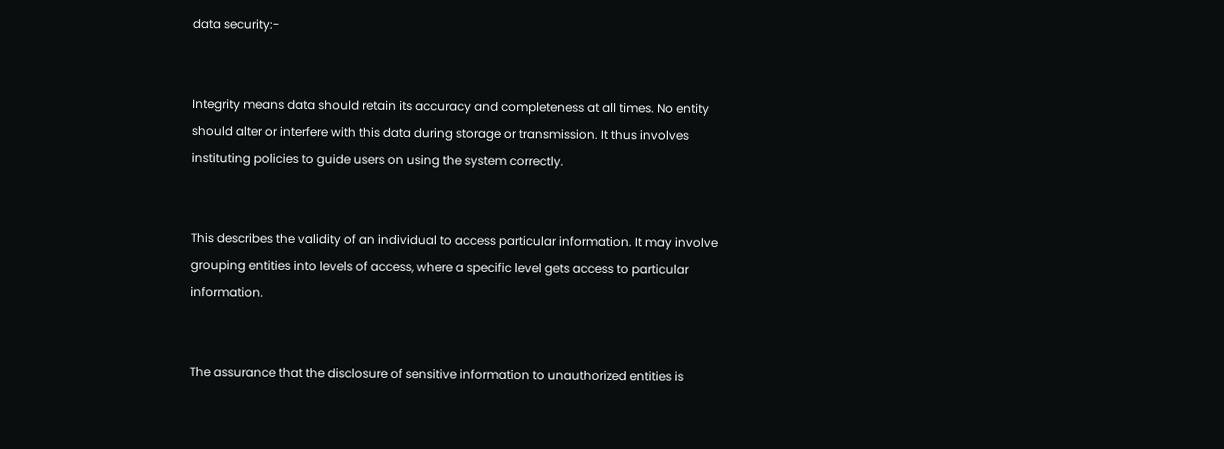data security:-


Integrity means data should retain its accuracy and completeness at all times. No entity should alter or interfere with this data during storage or transmission. It thus involves instituting policies to guide users on using the system correctly.


This describes the validity of an individual to access particular information. It may involve grouping entities into levels of access, where a specific level gets access to particular information.


The assurance that the disclosure of sensitive information to unauthorized entities is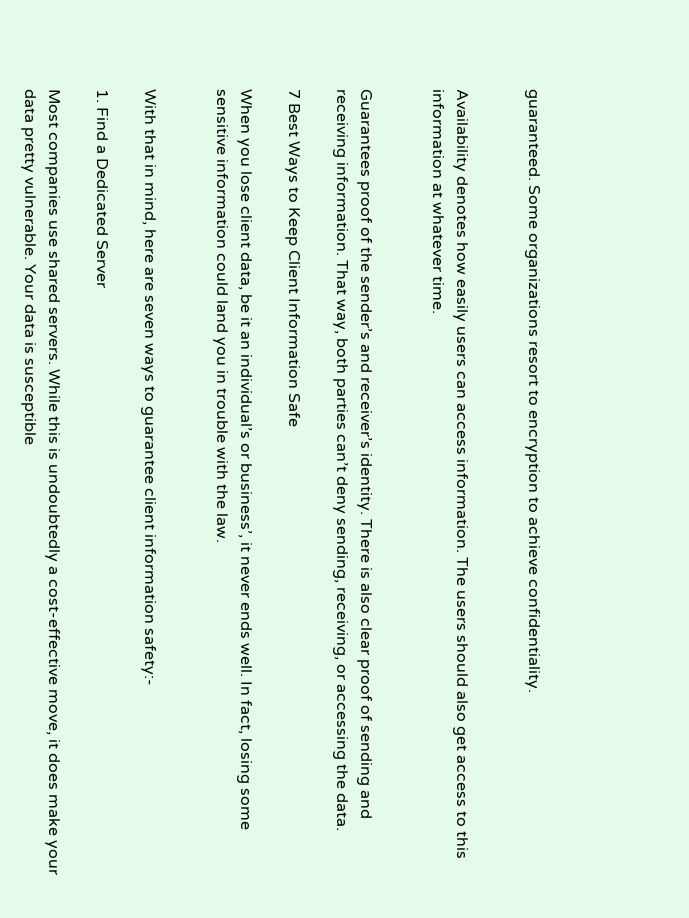guaranteed. Some organizations resort to encryption to achieve confidentiality.


Availability denotes how easily users can access information. The users should also get access to this information at whatever time.


Guarantees proof of the sender’s and receiver’s identity. There is also clear proof of sending and receiving information. That way, both parties can’t deny sending, receiving, or accessing the data.

7 Best Ways to Keep Client Information Safe

When you lose client data, be it an individual’s or business’, it never ends well. In fact, losing some sensitive information could land you in trouble with the law.


With that in mind, here are seven ways to guarantee client information safety:-

1. Find a Dedicated Server

Most companies use shared servers. While this is undoubtedly a cost-effective move, it does make your data pretty vulnerable. Your data is susceptible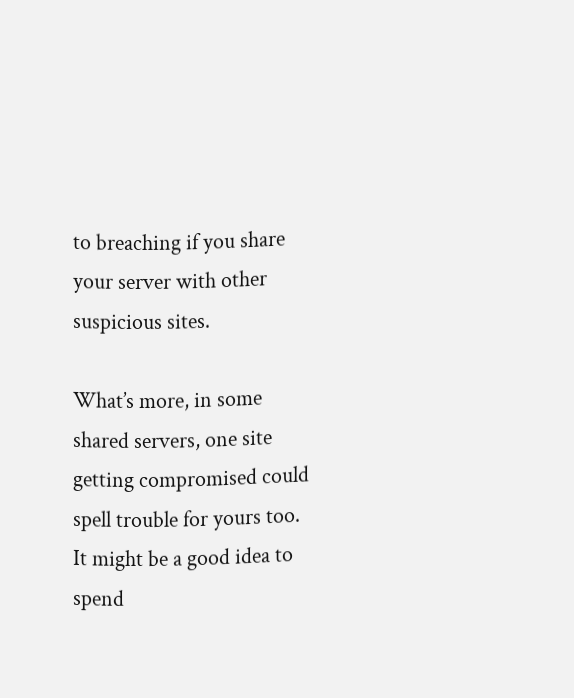to breaching if you share your server with other suspicious sites.

What’s more, in some shared servers, one site getting compromised could spell trouble for yours too. It might be a good idea to spend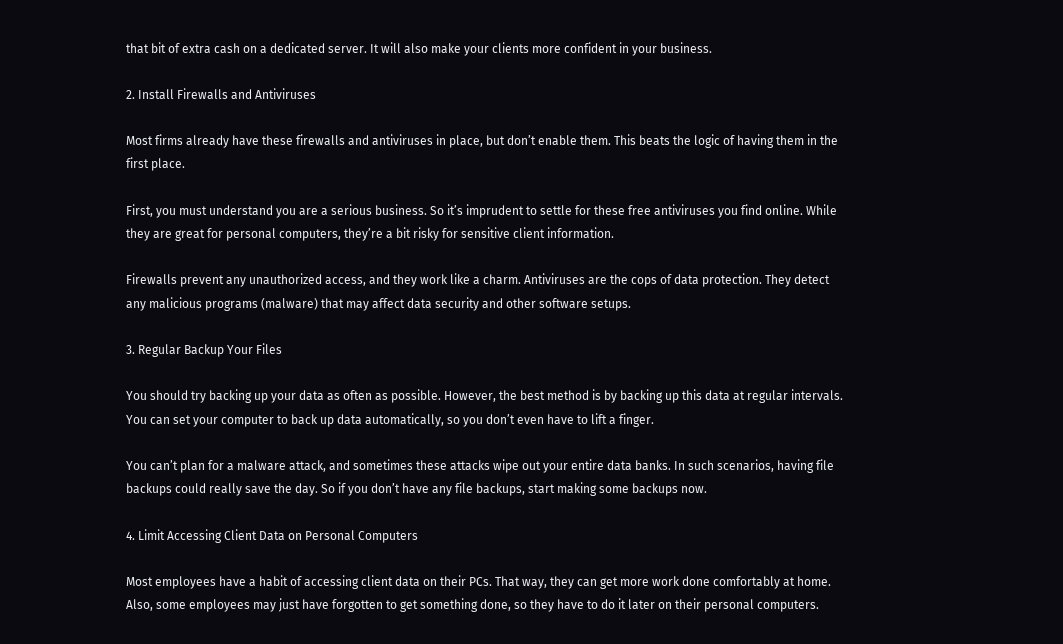that bit of extra cash on a dedicated server. It will also make your clients more confident in your business.

2. Install Firewalls and Antiviruses

Most firms already have these firewalls and antiviruses in place, but don’t enable them. This beats the logic of having them in the first place.

First, you must understand you are a serious business. So it’s imprudent to settle for these free antiviruses you find online. While they are great for personal computers, they’re a bit risky for sensitive client information.

Firewalls prevent any unauthorized access, and they work like a charm. Antiviruses are the cops of data protection. They detect any malicious programs (malware) that may affect data security and other software setups.

3. Regular Backup Your Files

You should try backing up your data as often as possible. However, the best method is by backing up this data at regular intervals. You can set your computer to back up data automatically, so you don’t even have to lift a finger.

You can’t plan for a malware attack, and sometimes these attacks wipe out your entire data banks. In such scenarios, having file backups could really save the day. So if you don’t have any file backups, start making some backups now.

4. Limit Accessing Client Data on Personal Computers

Most employees have a habit of accessing client data on their PCs. That way, they can get more work done comfortably at home. Also, some employees may just have forgotten to get something done, so they have to do it later on their personal computers.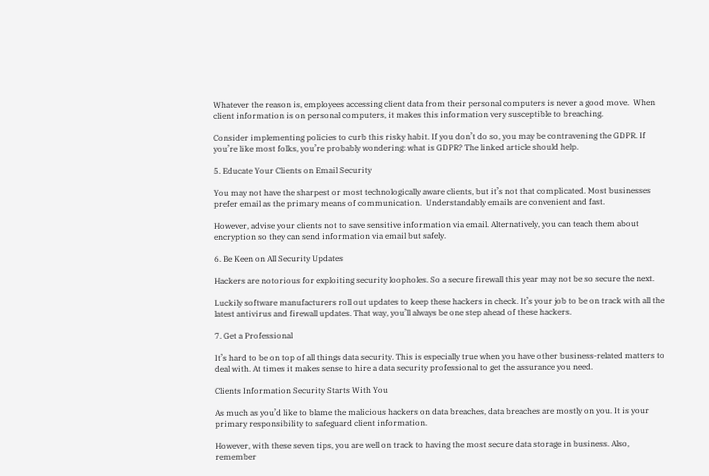Whatever the reason is, employees accessing client data from their personal computers is never a good move.  When client information is on personal computers, it makes this information very susceptible to breaching.

Consider implementing policies to curb this risky habit. If you don’t do so, you may be contravening the GDPR. If you’re like most folks, you’re probably wondering: what is GDPR? The linked article should help.

5. Educate Your Clients on Email Security

You may not have the sharpest or most technologically aware clients, but it’s not that complicated. Most businesses prefer email as the primary means of communication.  Understandably emails are convenient and fast.

However, advise your clients not to save sensitive information via email. Alternatively, you can teach them about encryption so they can send information via email but safely.

6. Be Keen on All Security Updates

Hackers are notorious for exploiting security loopholes. So a secure firewall this year may not be so secure the next.

Luckily software manufacturers roll out updates to keep these hackers in check. It’s your job to be on track with all the latest antivirus and firewall updates. That way, you’ll always be one step ahead of these hackers.

7. Get a Professional

It’s hard to be on top of all things data security. This is especially true when you have other business-related matters to deal with. At times it makes sense to hire a data security professional to get the assurance you need.

Clients Information Security Starts With You

As much as you’d like to blame the malicious hackers on data breaches, data breaches are mostly on you. It is your primary responsibility to safeguard client information.

However, with these seven tips, you are well on track to having the most secure data storage in business. Also, remember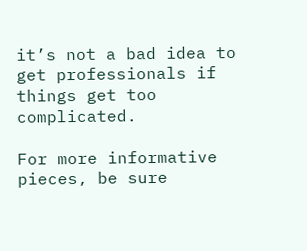it’s not a bad idea to get professionals if things get too complicated.

For more informative pieces, be sure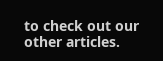to check out our other articles.